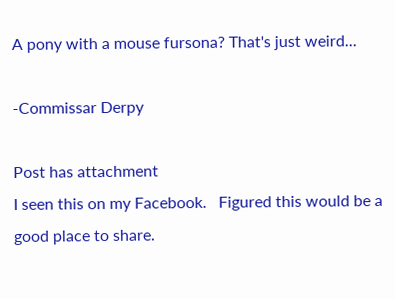A pony with a mouse fursona? That's just weird...

-Commissar Derpy

Post has attachment
I seen this on my Facebook.   Figured this would be a good place to share.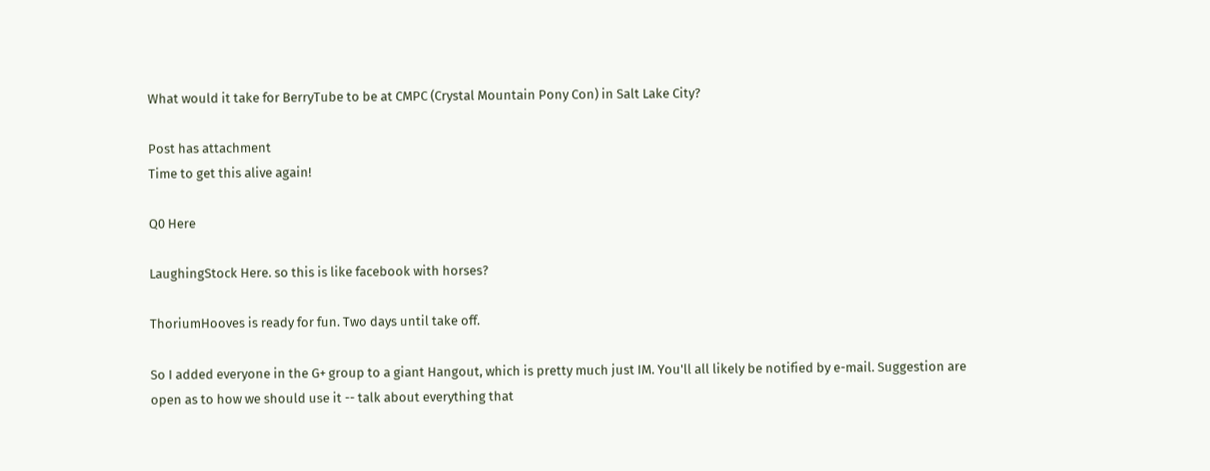What would it take for BerryTube to be at CMPC (Crystal Mountain Pony Con) in Salt Lake City?

Post has attachment
Time to get this alive again!

Q0 Here

LaughingStock Here. so this is like facebook with horses?

ThoriumHooves is ready for fun. Two days until take off.

So I added everyone in the G+ group to a giant Hangout, which is pretty much just IM. You'll all likely be notified by e-mail. Suggestion are open as to how we should use it -- talk about everything that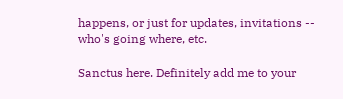happens, or just for updates, invitations -- who's going where, etc.

Sanctus here. Definitely add me to your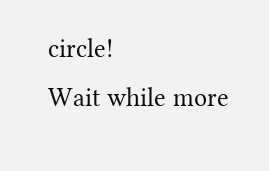circle!
Wait while more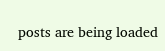posts are being loaded